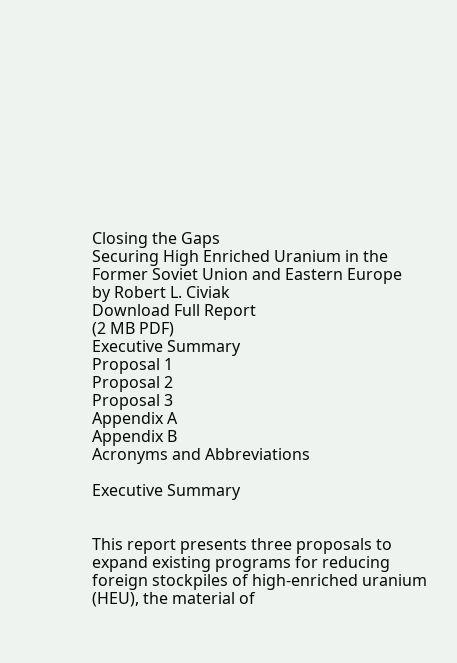Closing the Gaps
Securing High Enriched Uranium in the
Former Soviet Union and Eastern Europe
by Robert L. Civiak
Download Full Report
(2 MB PDF)
Executive Summary
Proposal 1
Proposal 2
Proposal 3
Appendix A
Appendix B
Acronyms and Abbreviations

Executive Summary


This report presents three proposals to expand existing programs for reducing foreign stockpiles of high-enriched uranium (HEU), the material of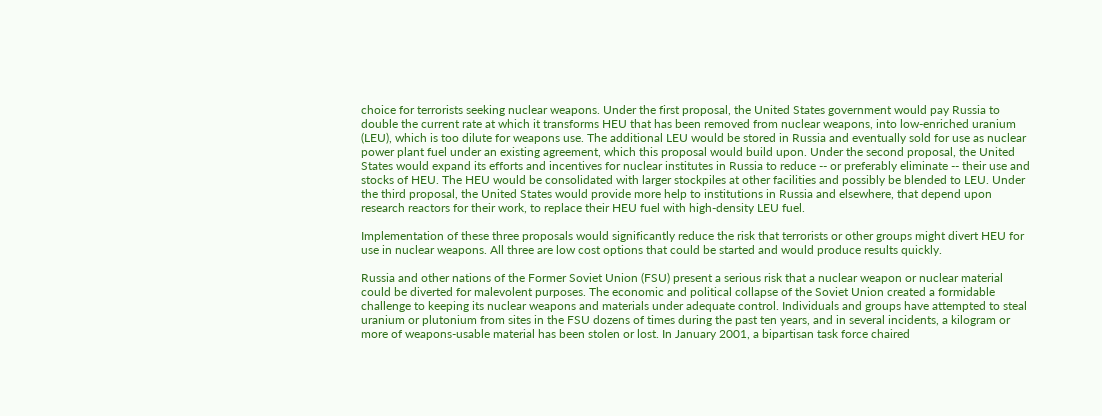choice for terrorists seeking nuclear weapons. Under the first proposal, the United States government would pay Russia to double the current rate at which it transforms HEU that has been removed from nuclear weapons, into low-enriched uranium (LEU), which is too dilute for weapons use. The additional LEU would be stored in Russia and eventually sold for use as nuclear power plant fuel under an existing agreement, which this proposal would build upon. Under the second proposal, the United States would expand its efforts and incentives for nuclear institutes in Russia to reduce -- or preferably eliminate -- their use and stocks of HEU. The HEU would be consolidated with larger stockpiles at other facilities and possibly be blended to LEU. Under the third proposal, the United States would provide more help to institutions in Russia and elsewhere, that depend upon research reactors for their work, to replace their HEU fuel with high-density LEU fuel.

Implementation of these three proposals would significantly reduce the risk that terrorists or other groups might divert HEU for use in nuclear weapons. All three are low cost options that could be started and would produce results quickly.

Russia and other nations of the Former Soviet Union (FSU) present a serious risk that a nuclear weapon or nuclear material could be diverted for malevolent purposes. The economic and political collapse of the Soviet Union created a formidable challenge to keeping its nuclear weapons and materials under adequate control. Individuals and groups have attempted to steal uranium or plutonium from sites in the FSU dozens of times during the past ten years, and in several incidents, a kilogram or more of weapons-usable material has been stolen or lost. In January 2001, a bipartisan task force chaired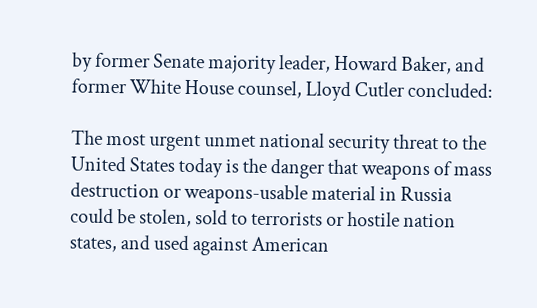by former Senate majority leader, Howard Baker, and former White House counsel, Lloyd Cutler concluded:

The most urgent unmet national security threat to the United States today is the danger that weapons of mass destruction or weapons-usable material in Russia could be stolen, sold to terrorists or hostile nation states, and used against American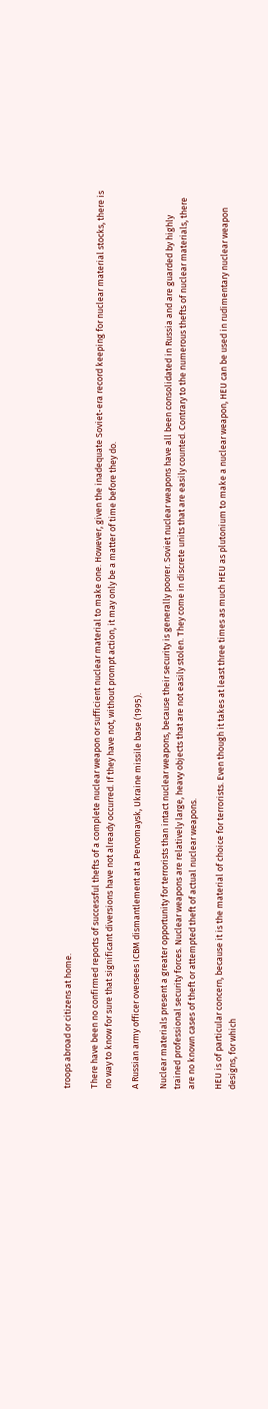troops abroad or citizens at home.

There have been no confirmed reports of successful thefts of a complete nuclear weapon or sufficient nuclear material to make one. However, given the inadequate Soviet-era record keeping for nuclear material stocks, there is no way to know for sure that significant diversions have not already occurred. If they have not, without prompt action, it may only be a matter of time before they do.

A Russian army officer oversees ICBM dismantlement at a Pervomaysk, Ukraine missile base (1995).

Nuclear materials present a greater opportunity for terrorists than intact nuclear weapons, because their security is generally poorer. Soviet nuclear weapons have all been consolidated in Russia and are guarded by highly trained professional security forces. Nuclear weapons are relatively large, heavy objects that are not easily stolen. They come in discrete units that are easily counted. Contrary to the numerous thefts of nuclear materials, there are no known cases of theft or attempted theft of actual nuclear weapons.

HEU is of particular concern, because it is the material of choice for terrorists. Even though it takes at least three times as much HEU as plutonium to make a nuclear weapon, HEU can be used in rudimentary nuclear weapon designs, for which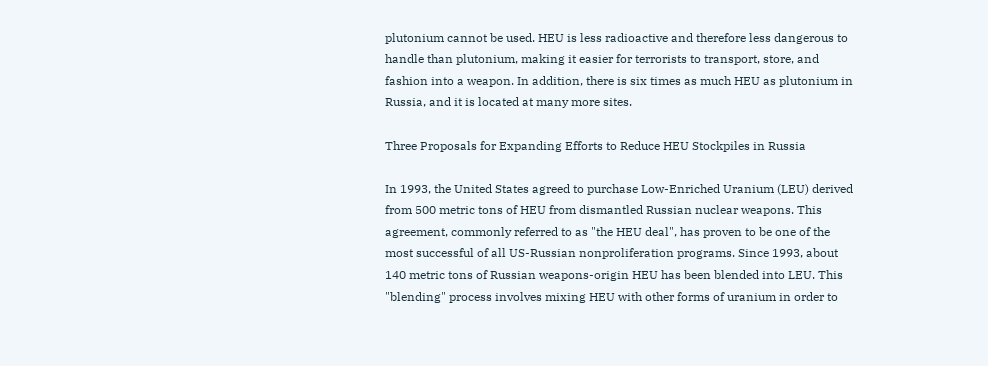plutonium cannot be used. HEU is less radioactive and therefore less dangerous to handle than plutonium, making it easier for terrorists to transport, store, and fashion into a weapon. In addition, there is six times as much HEU as plutonium in Russia, and it is located at many more sites.

Three Proposals for Expanding Efforts to Reduce HEU Stockpiles in Russia

In 1993, the United States agreed to purchase Low-Enriched Uranium (LEU) derived from 500 metric tons of HEU from dismantled Russian nuclear weapons. This agreement, commonly referred to as "the HEU deal", has proven to be one of the most successful of all US-Russian nonproliferation programs. Since 1993, about 140 metric tons of Russian weapons-origin HEU has been blended into LEU. This "blending" process involves mixing HEU with other forms of uranium in order to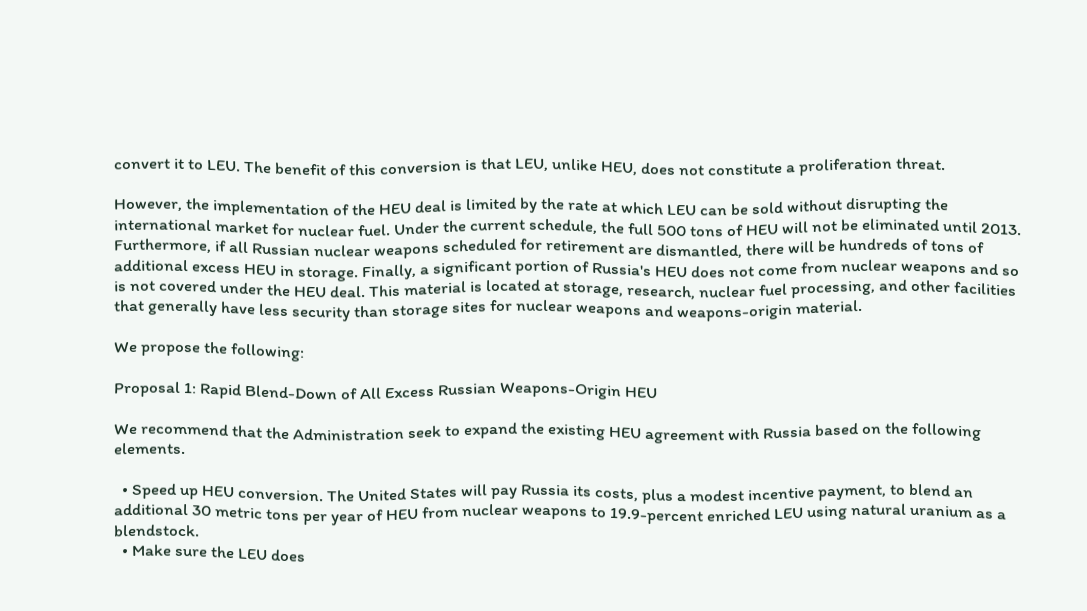convert it to LEU. The benefit of this conversion is that LEU, unlike HEU, does not constitute a proliferation threat.

However, the implementation of the HEU deal is limited by the rate at which LEU can be sold without disrupting the international market for nuclear fuel. Under the current schedule, the full 500 tons of HEU will not be eliminated until 2013. Furthermore, if all Russian nuclear weapons scheduled for retirement are dismantled, there will be hundreds of tons of additional excess HEU in storage. Finally, a significant portion of Russia's HEU does not come from nuclear weapons and so is not covered under the HEU deal. This material is located at storage, research, nuclear fuel processing, and other facilities that generally have less security than storage sites for nuclear weapons and weapons-origin material.

We propose the following:

Proposal 1: Rapid Blend-Down of All Excess Russian Weapons-Origin HEU

We recommend that the Administration seek to expand the existing HEU agreement with Russia based on the following elements.

  • Speed up HEU conversion. The United States will pay Russia its costs, plus a modest incentive payment, to blend an additional 30 metric tons per year of HEU from nuclear weapons to 19.9-percent enriched LEU using natural uranium as a blendstock.
  • Make sure the LEU does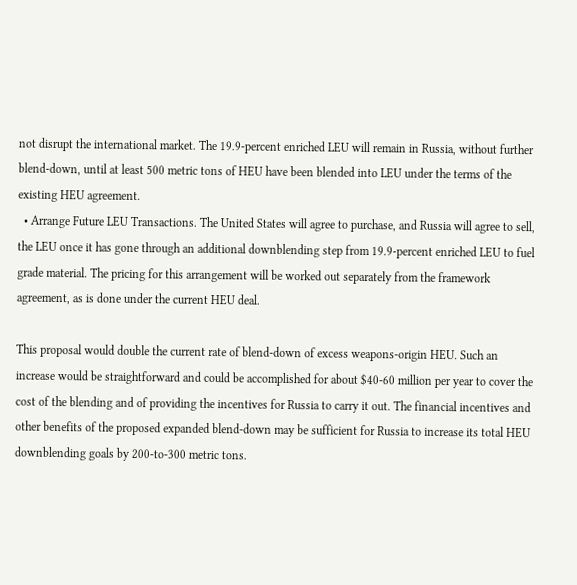not disrupt the international market. The 19.9-percent enriched LEU will remain in Russia, without further blend-down, until at least 500 metric tons of HEU have been blended into LEU under the terms of the existing HEU agreement.
  • Arrange Future LEU Transactions. The United States will agree to purchase, and Russia will agree to sell, the LEU once it has gone through an additional downblending step from 19.9-percent enriched LEU to fuel grade material. The pricing for this arrangement will be worked out separately from the framework agreement, as is done under the current HEU deal.

This proposal would double the current rate of blend-down of excess weapons-origin HEU. Such an increase would be straightforward and could be accomplished for about $40-60 million per year to cover the cost of the blending and of providing the incentives for Russia to carry it out. The financial incentives and other benefits of the proposed expanded blend-down may be sufficient for Russia to increase its total HEU downblending goals by 200-to-300 metric tons.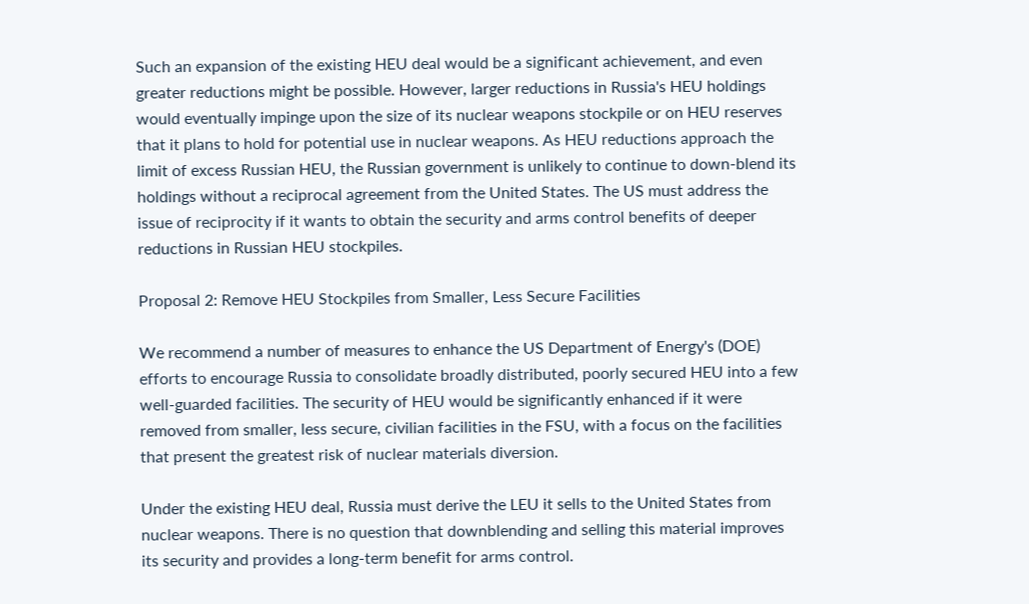Such an expansion of the existing HEU deal would be a significant achievement, and even greater reductions might be possible. However, larger reductions in Russia's HEU holdings would eventually impinge upon the size of its nuclear weapons stockpile or on HEU reserves that it plans to hold for potential use in nuclear weapons. As HEU reductions approach the limit of excess Russian HEU, the Russian government is unlikely to continue to down-blend its holdings without a reciprocal agreement from the United States. The US must address the issue of reciprocity if it wants to obtain the security and arms control benefits of deeper reductions in Russian HEU stockpiles.

Proposal 2: Remove HEU Stockpiles from Smaller, Less Secure Facilities

We recommend a number of measures to enhance the US Department of Energy's (DOE) efforts to encourage Russia to consolidate broadly distributed, poorly secured HEU into a few well-guarded facilities. The security of HEU would be significantly enhanced if it were removed from smaller, less secure, civilian facilities in the FSU, with a focus on the facilities that present the greatest risk of nuclear materials diversion.

Under the existing HEU deal, Russia must derive the LEU it sells to the United States from nuclear weapons. There is no question that downblending and selling this material improves its security and provides a long-term benefit for arms control.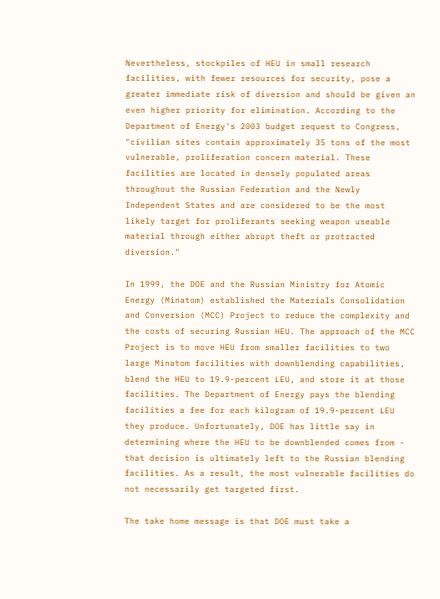Nevertheless, stockpiles of HEU in small research facilities, with fewer resources for security, pose a greater immediate risk of diversion and should be given an even higher priority for elimination. According to the Department of Energy's 2003 budget request to Congress, "civilian sites contain approximately 35 tons of the most vulnerable, proliferation concern material. These facilities are located in densely populated areas throughout the Russian Federation and the Newly Independent States and are considered to be the most likely target for proliferants seeking weapon useable material through either abrupt theft or protracted diversion."

In 1999, the DOE and the Russian Ministry for Atomic Energy (Minatom) established the Materials Consolidation and Conversion (MCC) Project to reduce the complexity and the costs of securing Russian HEU. The approach of the MCC Project is to move HEU from smaller facilities to two large Minatom facilities with downblending capabilities, blend the HEU to 19.9-percent LEU, and store it at those facilities. The Department of Energy pays the blending facilities a fee for each kilogram of 19.9-percent LEU they produce. Unfortunately, DOE has little say in determining where the HEU to be downblended comes from - that decision is ultimately left to the Russian blending facilities. As a result, the most vulnerable facilities do not necessarily get targeted first.

The take home message is that DOE must take a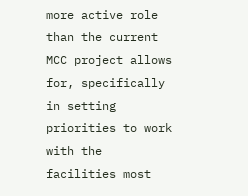more active role than the current MCC project allows for, specifically in setting priorities to work with the facilities most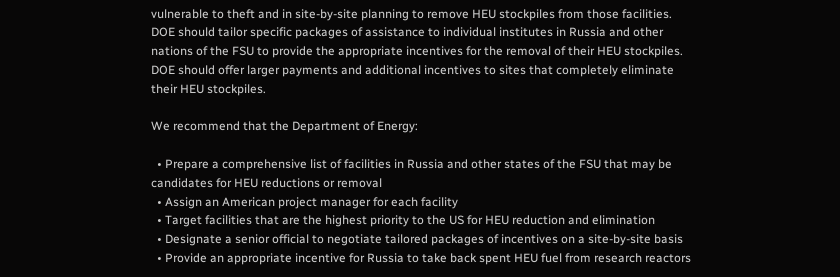vulnerable to theft and in site-by-site planning to remove HEU stockpiles from those facilities. DOE should tailor specific packages of assistance to individual institutes in Russia and other nations of the FSU to provide the appropriate incentives for the removal of their HEU stockpiles. DOE should offer larger payments and additional incentives to sites that completely eliminate their HEU stockpiles.

We recommend that the Department of Energy:

  • Prepare a comprehensive list of facilities in Russia and other states of the FSU that may be candidates for HEU reductions or removal
  • Assign an American project manager for each facility
  • Target facilities that are the highest priority to the US for HEU reduction and elimination
  • Designate a senior official to negotiate tailored packages of incentives on a site-by-site basis
  • Provide an appropriate incentive for Russia to take back spent HEU fuel from research reactors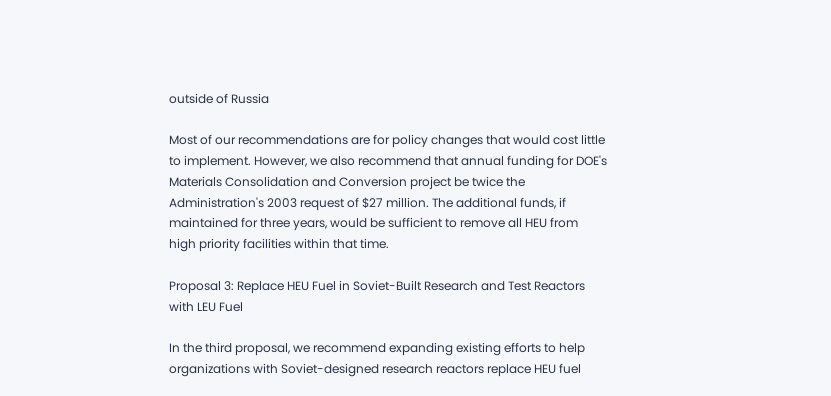outside of Russia

Most of our recommendations are for policy changes that would cost little to implement. However, we also recommend that annual funding for DOE's Materials Consolidation and Conversion project be twice the Administration's 2003 request of $27 million. The additional funds, if maintained for three years, would be sufficient to remove all HEU from high priority facilities within that time.

Proposal 3: Replace HEU Fuel in Soviet-Built Research and Test Reactors with LEU Fuel

In the third proposal, we recommend expanding existing efforts to help organizations with Soviet-designed research reactors replace HEU fuel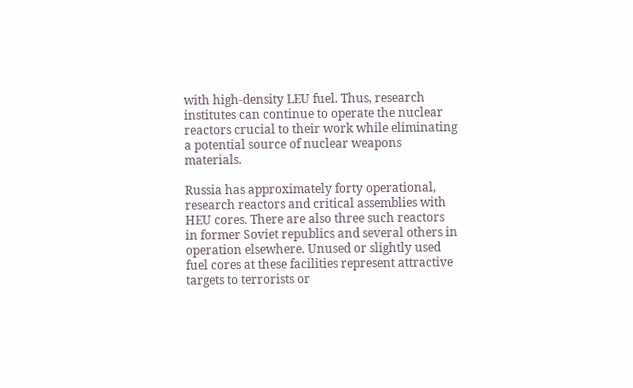with high-density LEU fuel. Thus, research institutes can continue to operate the nuclear reactors crucial to their work while eliminating a potential source of nuclear weapons materials.

Russia has approximately forty operational, research reactors and critical assemblies with HEU cores. There are also three such reactors in former Soviet republics and several others in operation elsewhere. Unused or slightly used fuel cores at these facilities represent attractive targets to terrorists or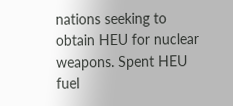nations seeking to obtain HEU for nuclear weapons. Spent HEU fuel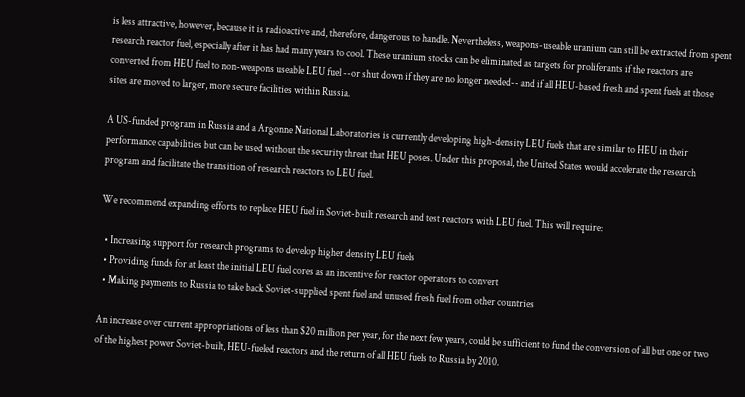is less attractive, however, because it is radioactive and, therefore, dangerous to handle. Nevertheless, weapons-useable uranium can still be extracted from spent research reactor fuel, especially after it has had many years to cool. These uranium stocks can be eliminated as targets for proliferants if the reactors are converted from HEU fuel to non-weapons useable LEU fuel --or shut down if they are no longer needed-- and if all HEU-based fresh and spent fuels at those sites are moved to larger, more secure facilities within Russia.

A US-funded program in Russia and a Argonne National Laboratories is currently developing high-density LEU fuels that are similar to HEU in their performance capabilities but can be used without the security threat that HEU poses. Under this proposal, the United States would accelerate the research program and facilitate the transition of research reactors to LEU fuel.

We recommend expanding efforts to replace HEU fuel in Soviet-built research and test reactors with LEU fuel. This will require:

  • Increasing support for research programs to develop higher density LEU fuels
  • Providing funds for at least the initial LEU fuel cores as an incentive for reactor operators to convert
  • Making payments to Russia to take back Soviet-supplied spent fuel and unused fresh fuel from other countries

An increase over current appropriations of less than $20 million per year, for the next few years, could be sufficient to fund the conversion of all but one or two of the highest power Soviet-built, HEU-fueled reactors and the return of all HEU fuels to Russia by 2010.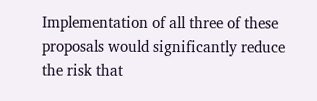Implementation of all three of these proposals would significantly reduce the risk that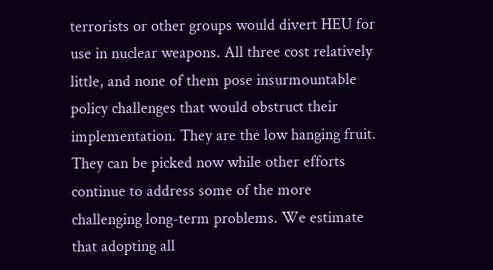terrorists or other groups would divert HEU for use in nuclear weapons. All three cost relatively little, and none of them pose insurmountable policy challenges that would obstruct their implementation. They are the low hanging fruit. They can be picked now while other efforts continue to address some of the more challenging long-term problems. We estimate that adopting all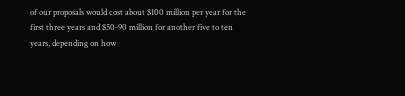of our proposals would cost about $100 million per year for the first three years and $50-90 million for another five to ten years, depending on how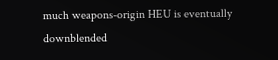much weapons-origin HEU is eventually downblended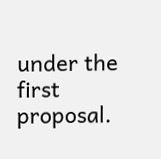under the first proposal.